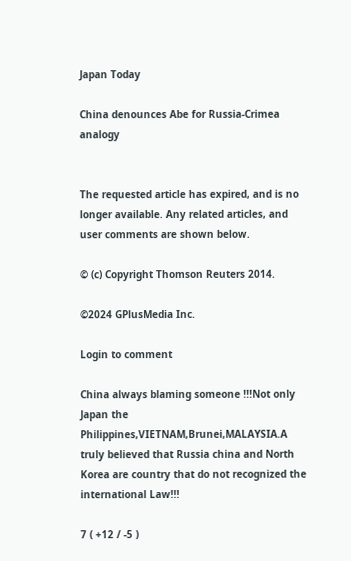Japan Today

China denounces Abe for Russia-Crimea analogy


The requested article has expired, and is no longer available. Any related articles, and user comments are shown below.

© (c) Copyright Thomson Reuters 2014.

©2024 GPlusMedia Inc.

Login to comment

China always blaming someone !!!Not only Japan the Philippines,VIETNAM,Brunei,MALAYSIA.A truly believed that Russia china and North Korea are country that do not recognized the international Law!!!

7 ( +12 / -5 )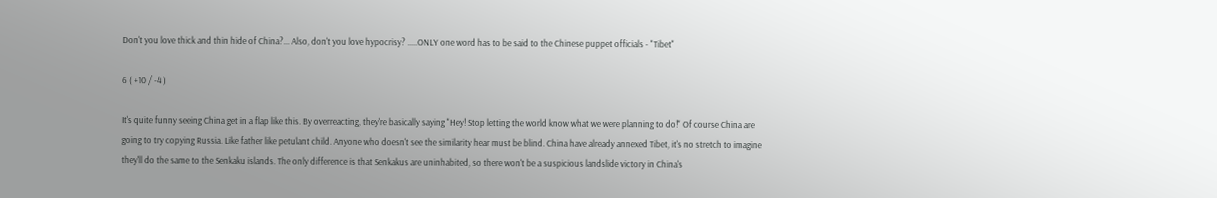Don't you love thick and thin hide of China?... Also, don't you love hypocrisy? .....ONLY one word has to be said to the Chinese puppet officials - "Tibet"

6 ( +10 / -4 )

It's quite funny seeing China get in a flap like this. By overreacting, they're basically saying "Hey! Stop letting the world know what we were planning to do!" Of course China are going to try copying Russia. Like father like petulant child. Anyone who doesn't see the similarity hear must be blind. China have already annexed Tibet, it's no stretch to imagine they'll do the same to the Senkaku islands. The only difference is that Senkakus are uninhabited, so there won't be a suspicious landslide victory in China's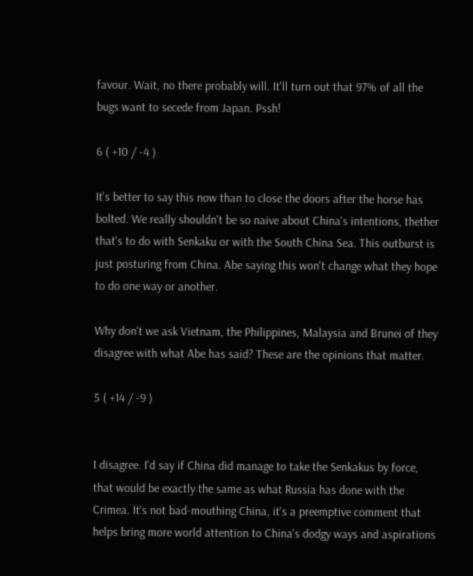favour. Wait, no there probably will. It'll turn out that 97% of all the bugs want to secede from Japan. Pssh!

6 ( +10 / -4 )

It's better to say this now than to close the doors after the horse has bolted. We really shouldn't be so naive about China's intentions, thether that's to do with Senkaku or with the South China Sea. This outburst is just posturing from China. Abe saying this won't change what they hope to do one way or another.

Why don't we ask Vietnam, the Philippines, Malaysia and Brunei of they disagree with what Abe has said? These are the opinions that matter.

5 ( +14 / -9 )


I disagree. I'd say if China did manage to take the Senkakus by force, that would be exactly the same as what Russia has done with the Crimea. It's not bad-mouthing China, it's a preemptive comment that helps bring more world attention to China's dodgy ways and aspirations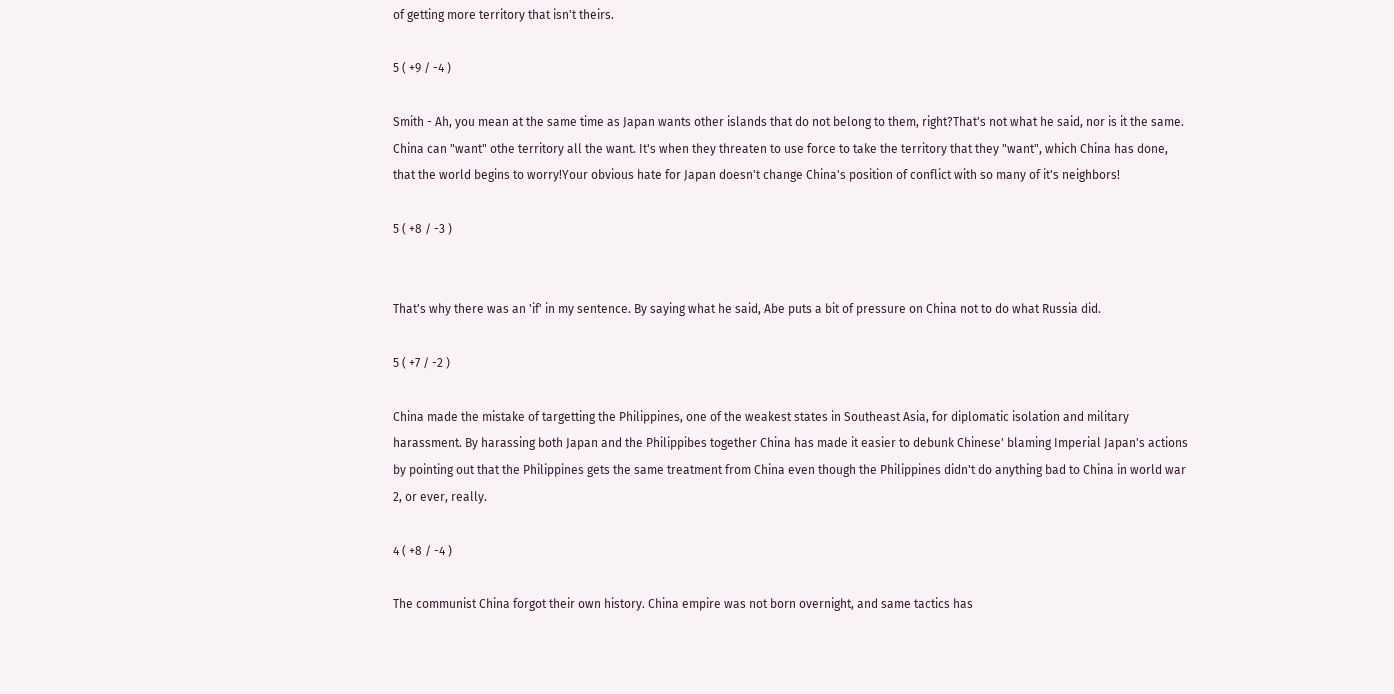of getting more territory that isn't theirs.

5 ( +9 / -4 )

Smith - Ah, you mean at the same time as Japan wants other islands that do not belong to them, right?That's not what he said, nor is it the same. China can "want" othe territory all the want. It's when they threaten to use force to take the territory that they "want", which China has done, that the world begins to worry!Your obvious hate for Japan doesn't change China's position of conflict with so many of it's neighbors!

5 ( +8 / -3 )


That's why there was an 'if' in my sentence. By saying what he said, Abe puts a bit of pressure on China not to do what Russia did.

5 ( +7 / -2 )

China made the mistake of targetting the Philippines, one of the weakest states in Southeast Asia, for diplomatic isolation and military harassment. By harassing both Japan and the Philippibes together China has made it easier to debunk Chinese' blaming Imperial Japan's actions by pointing out that the Philippines gets the same treatment from China even though the Philippines didn't do anything bad to China in world war 2, or ever, really.

4 ( +8 / -4 )

The communist China forgot their own history. China empire was not born overnight, and same tactics has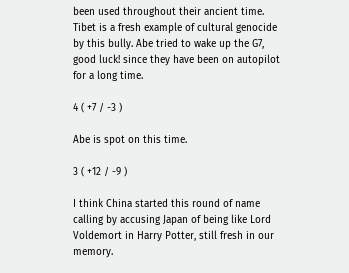been used throughout their ancient time. Tibet is a fresh example of cultural genocide by this bully. Abe tried to wake up the G7, good luck! since they have been on autopilot for a long time.

4 ( +7 / -3 )

Abe is spot on this time.

3 ( +12 / -9 )

I think China started this round of name calling by accusing Japan of being like Lord Voldemort in Harry Potter, still fresh in our memory.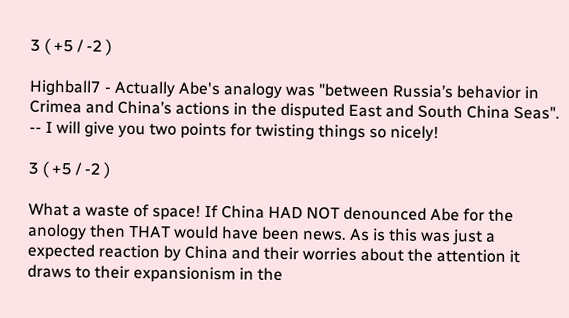3 ( +5 / -2 )

Highball7 - Actually Abe's analogy was "between Russia’s behavior in Crimea and China’s actions in the disputed East and South China Seas". -- I will give you two points for twisting things so nicely!

3 ( +5 / -2 )

What a waste of space! If China HAD NOT denounced Abe for the anology then THAT would have been news. As is this was just a expected reaction by China and their worries about the attention it draws to their expansionism in the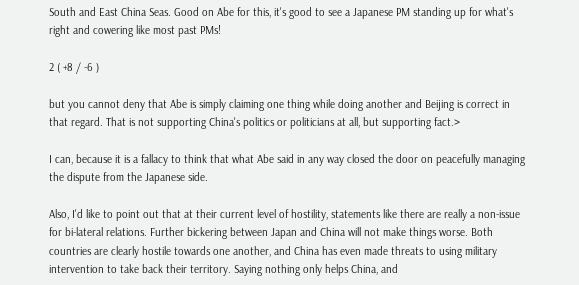South and East China Seas. Good on Abe for this, it's good to see a Japanese PM standing up for what's right and cowering like most past PMs!

2 ( +8 / -6 )

but you cannot deny that Abe is simply claiming one thing while doing another and Beijing is correct in that regard. That is not supporting China's politics or politicians at all, but supporting fact.>

I can, because it is a fallacy to think that what Abe said in any way closed the door on peacefully managing the dispute from the Japanese side.

Also, I'd like to point out that at their current level of hostility, statements like there are really a non-issue for bi-lateral relations. Further bickering between Japan and China will not make things worse. Both countries are clearly hostile towards one another, and China has even made threats to using military intervention to take back their territory. Saying nothing only helps China, and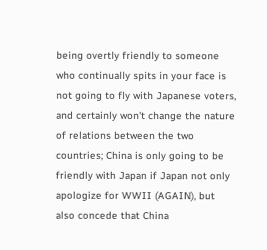being overtly friendly to someone who continually spits in your face is not going to fly with Japanese voters, and certainly won't change the nature of relations between the two countries; China is only going to be friendly with Japan if Japan not only apologize for WWII (AGAIN), but also concede that China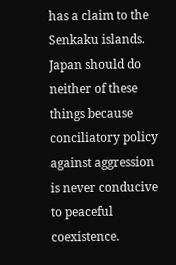has a claim to the Senkaku islands. Japan should do neither of these things because conciliatory policy against aggression is never conducive to peaceful coexistence.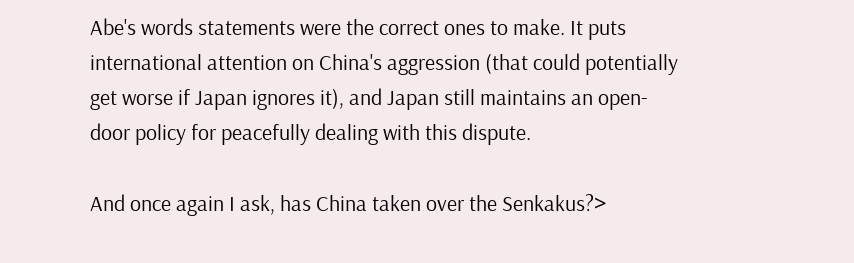Abe's words statements were the correct ones to make. It puts international attention on China's aggression (that could potentially get worse if Japan ignores it), and Japan still maintains an open-door policy for peacefully dealing with this dispute.

And once again I ask, has China taken over the Senkakus?>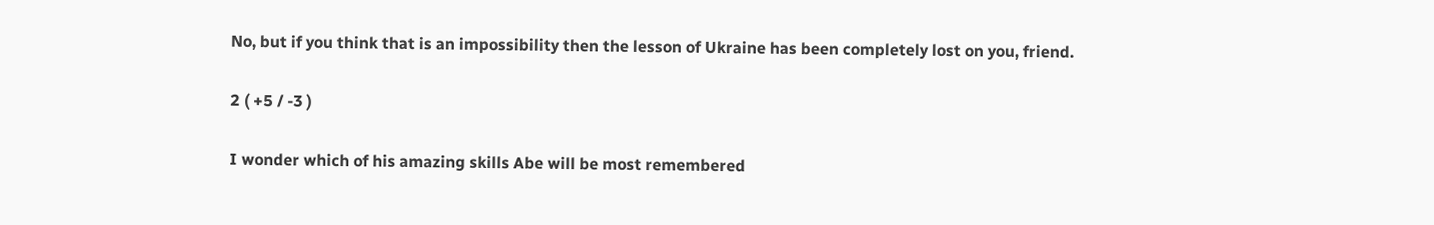No, but if you think that is an impossibility then the lesson of Ukraine has been completely lost on you, friend.

2 ( +5 / -3 )

I wonder which of his amazing skills Abe will be most remembered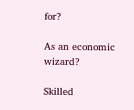for?

As an economic wizard?

Skilled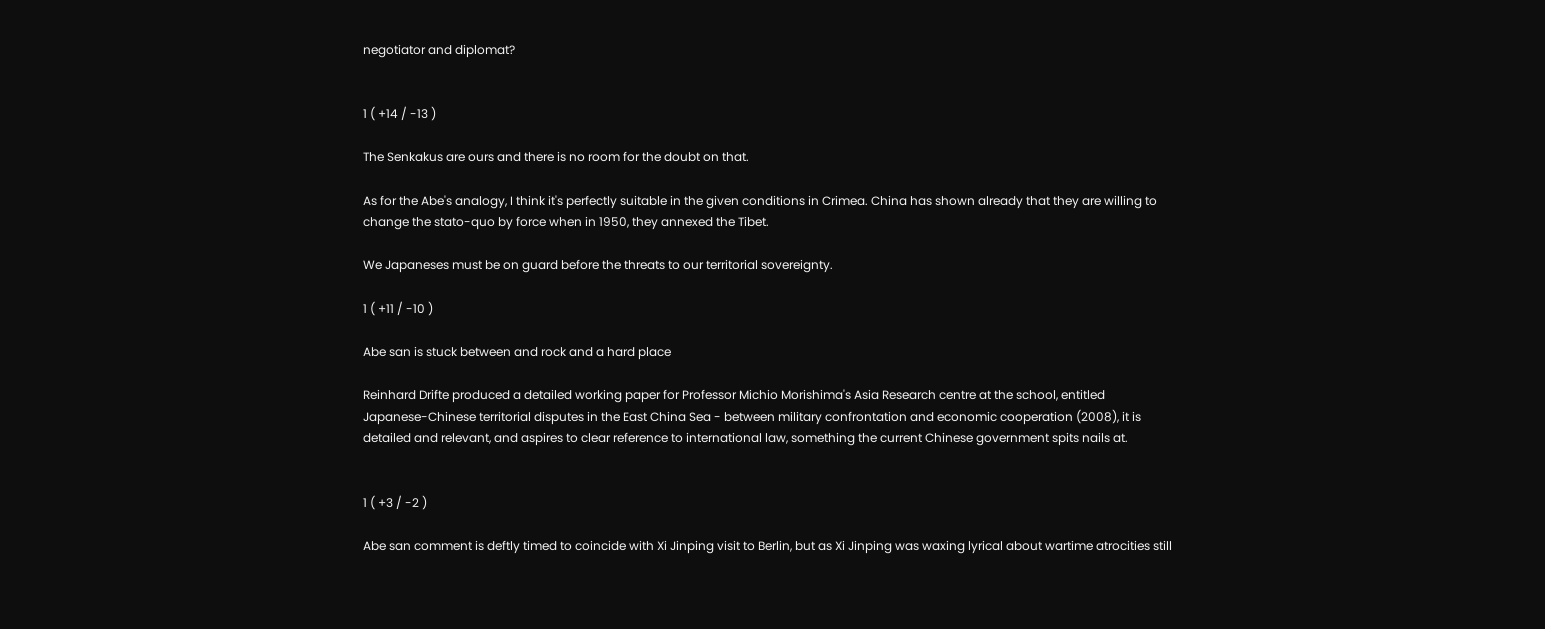negotiator and diplomat?


1 ( +14 / -13 )

The Senkakus are ours and there is no room for the doubt on that.

As for the Abe's analogy, I think it's perfectly suitable in the given conditions in Crimea. China has shown already that they are willing to change the stato-quo by force when in 1950, they annexed the Tibet.

We Japaneses must be on guard before the threats to our territorial sovereignty.

1 ( +11 / -10 )

Abe san is stuck between and rock and a hard place

Reinhard Drifte produced a detailed working paper for Professor Michio Morishima's Asia Research centre at the school, entitled Japanese-Chinese territorial disputes in the East China Sea - between military confrontation and economic cooperation (2008), it is detailed and relevant, and aspires to clear reference to international law, something the current Chinese government spits nails at.


1 ( +3 / -2 )

Abe san comment is deftly timed to coincide with Xi Jinping visit to Berlin, but as Xi Jinping was waxing lyrical about wartime atrocities still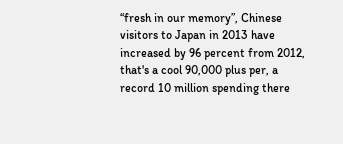“fresh in our memory”, Chinese visitors to Japan in 2013 have increased by 96 percent from 2012, that's a cool 90,000 plus per, a record 10 million spending there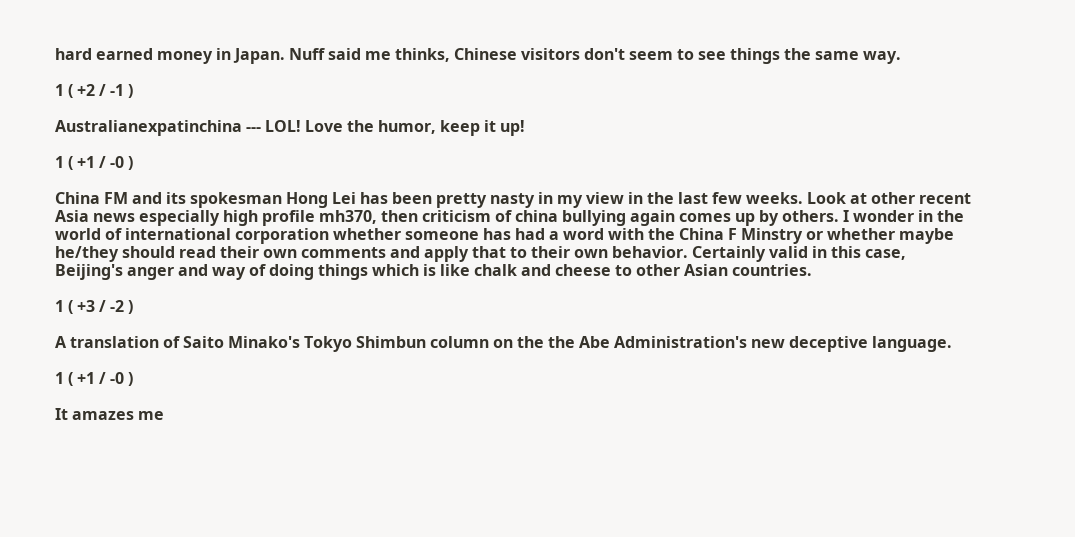hard earned money in Japan. Nuff said me thinks, Chinese visitors don't seem to see things the same way.

1 ( +2 / -1 )

Australianexpatinchina --- LOL! Love the humor, keep it up!

1 ( +1 / -0 )

China FM and its spokesman Hong Lei has been pretty nasty in my view in the last few weeks. Look at other recent Asia news especially high profile mh370, then criticism of china bullying again comes up by others. I wonder in the world of international corporation whether someone has had a word with the China F Minstry or whether maybe he/they should read their own comments and apply that to their own behavior. Certainly valid in this case, Beijing's anger and way of doing things which is like chalk and cheese to other Asian countries.

1 ( +3 / -2 )

A translation of Saito Minako's Tokyo Shimbun column on the the Abe Administration's new deceptive language.

1 ( +1 / -0 )

It amazes me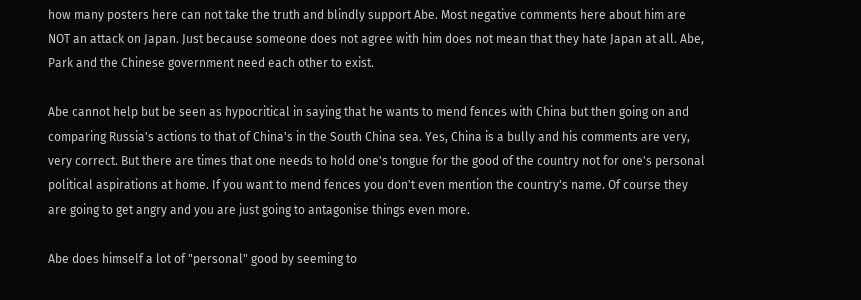how many posters here can not take the truth and blindly support Abe. Most negative comments here about him are NOT an attack on Japan. Just because someone does not agree with him does not mean that they hate Japan at all. Abe, Park and the Chinese government need each other to exist.

Abe cannot help but be seen as hypocritical in saying that he wants to mend fences with China but then going on and comparing Russia's actions to that of China's in the South China sea. Yes, China is a bully and his comments are very, very correct. But there are times that one needs to hold one's tongue for the good of the country not for one's personal political aspirations at home. If you want to mend fences you don't even mention the country's name. Of course they are going to get angry and you are just going to antagonise things even more.

Abe does himself a lot of "personal" good by seeming to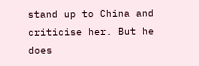stand up to China and criticise her. But he does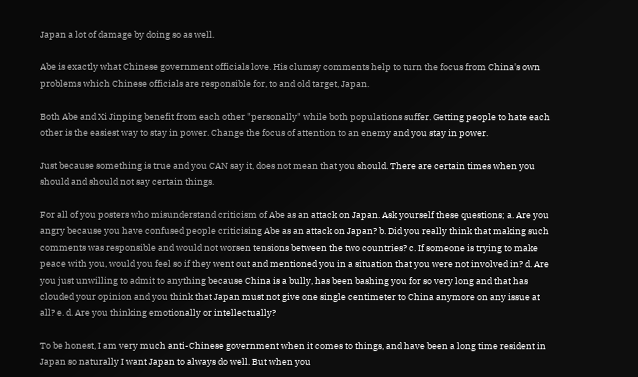Japan a lot of damage by doing so as well.

Abe is exactly what Chinese government officials love. His clumsy comments help to turn the focus from China's own problems which Chinese officials are responsible for, to and old target, Japan.

Both Abe and Xi Jinping benefit from each other "personally" while both populations suffer. Getting people to hate each other is the easiest way to stay in power. Change the focus of attention to an enemy and you stay in power.

Just because something is true and you CAN say it, does not mean that you should. There are certain times when you should and should not say certain things.

For all of you posters who misunderstand criticism of Abe as an attack on Japan. Ask yourself these questions; a. Are you angry because you have confused people criticising Abe as an attack on Japan? b. Did you really think that making such comments was responsible and would not worsen tensions between the two countries? c. If someone is trying to make peace with you, would you feel so if they went out and mentioned you in a situation that you were not involved in? d. Are you just unwilling to admit to anything because China is a bully, has been bashing you for so very long and that has clouded your opinion and you think that Japan must not give one single centimeter to China anymore on any issue at all? e. d. Are you thinking emotionally or intellectually?

To be honest, I am very much anti-Chinese government when it comes to things, and have been a long time resident in Japan so naturally I want Japan to always do well. But when you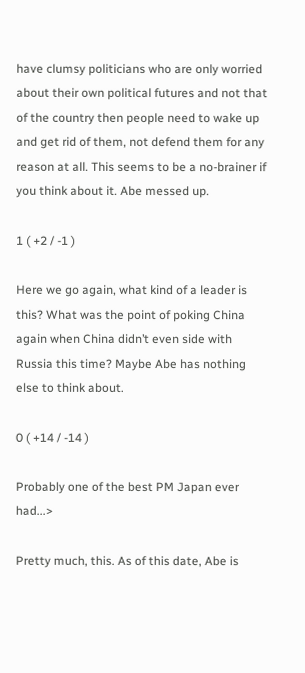have clumsy politicians who are only worried about their own political futures and not that of the country then people need to wake up and get rid of them, not defend them for any reason at all. This seems to be a no-brainer if you think about it. Abe messed up.

1 ( +2 / -1 )

Here we go again, what kind of a leader is this? What was the point of poking China again when China didn’t even side with Russia this time? Maybe Abe has nothing else to think about.

0 ( +14 / -14 )

Probably one of the best PM Japan ever had...>

Pretty much, this. As of this date, Abe is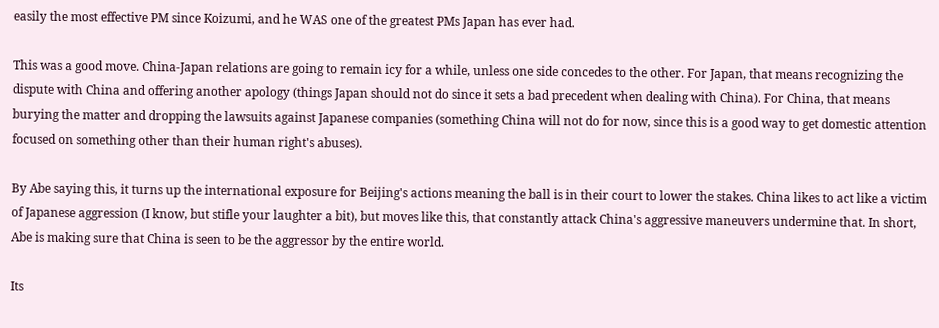easily the most effective PM since Koizumi, and he WAS one of the greatest PMs Japan has ever had.

This was a good move. China-Japan relations are going to remain icy for a while, unless one side concedes to the other. For Japan, that means recognizing the dispute with China and offering another apology (things Japan should not do since it sets a bad precedent when dealing with China). For China, that means burying the matter and dropping the lawsuits against Japanese companies (something China will not do for now, since this is a good way to get domestic attention focused on something other than their human right's abuses).

By Abe saying this, it turns up the international exposure for Beijing's actions meaning the ball is in their court to lower the stakes. China likes to act like a victim of Japanese aggression (I know, but stifle your laughter a bit), but moves like this, that constantly attack China's aggressive maneuvers undermine that. In short, Abe is making sure that China is seen to be the aggressor by the entire world.

Its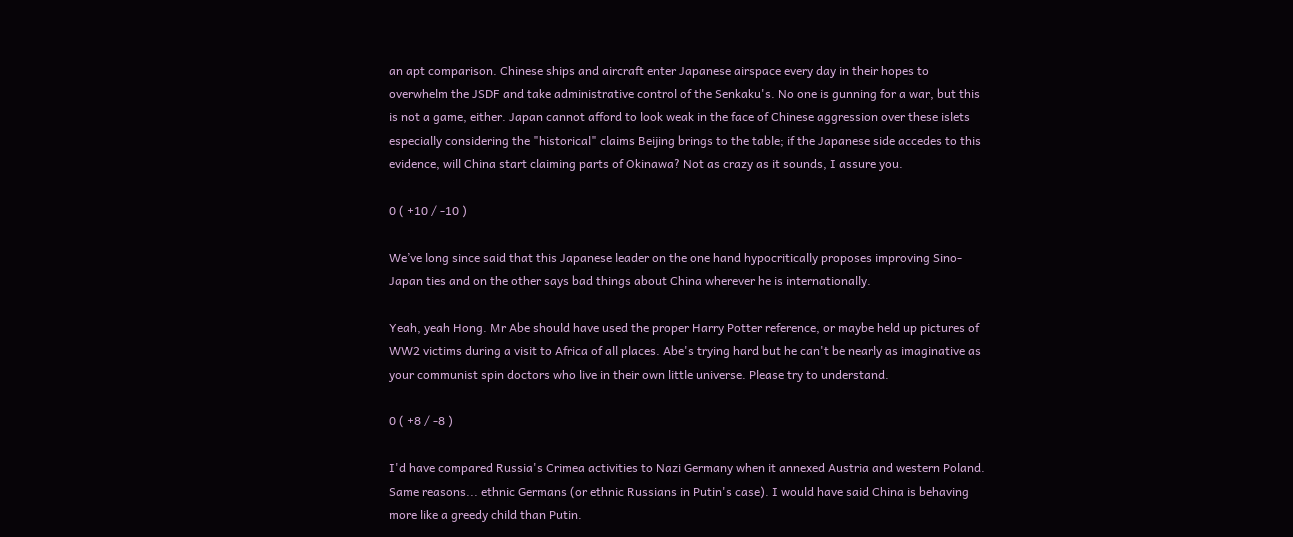an apt comparison. Chinese ships and aircraft enter Japanese airspace every day in their hopes to overwhelm the JSDF and take administrative control of the Senkaku's. No one is gunning for a war, but this is not a game, either. Japan cannot afford to look weak in the face of Chinese aggression over these islets especially considering the "historical" claims Beijing brings to the table; if the Japanese side accedes to this evidence, will China start claiming parts of Okinawa? Not as crazy as it sounds, I assure you.

0 ( +10 / -10 )

We’ve long since said that this Japanese leader on the one hand hypocritically proposes improving Sino-Japan ties and on the other says bad things about China wherever he is internationally.

Yeah, yeah Hong. Mr Abe should have used the proper Harry Potter reference, or maybe held up pictures of WW2 victims during a visit to Africa of all places. Abe's trying hard but he can't be nearly as imaginative as your communist spin doctors who live in their own little universe. Please try to understand.

0 ( +8 / -8 )

I'd have compared Russia's Crimea activities to Nazi Germany when it annexed Austria and western Poland. Same reasons... ethnic Germans (or ethnic Russians in Putin's case). I would have said China is behaving more like a greedy child than Putin.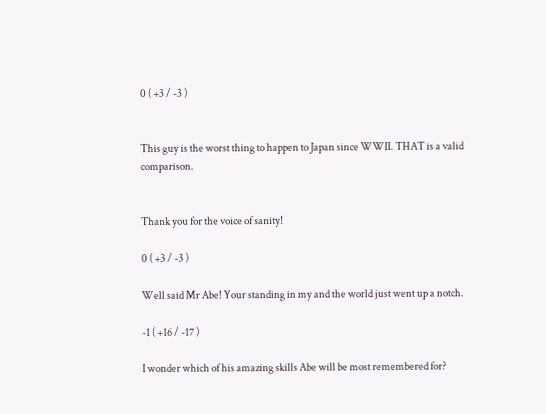0 ( +3 / -3 )


This guy is the worst thing to happen to Japan since WWII. THAT is a valid comparison.


Thank you for the voice of sanity!

0 ( +3 / -3 )

Well said Mr Abe! Your standing in my and the world just went up a notch.

-1 ( +16 / -17 )

I wonder which of his amazing skills Abe will be most remembered for?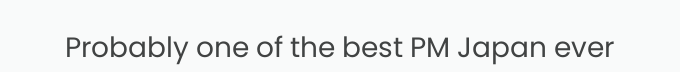Probably one of the best PM Japan ever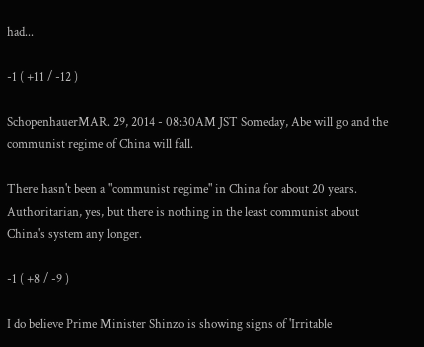had...

-1 ( +11 / -12 )

SchopenhauerMAR. 29, 2014 - 08:30AM JST Someday, Abe will go and the communist regime of China will fall.

There hasn't been a "communist regime" in China for about 20 years. Authoritarian, yes, but there is nothing in the least communist about China's system any longer.

-1 ( +8 / -9 )

I do believe Prime Minister Shinzo is showing signs of 'Irritable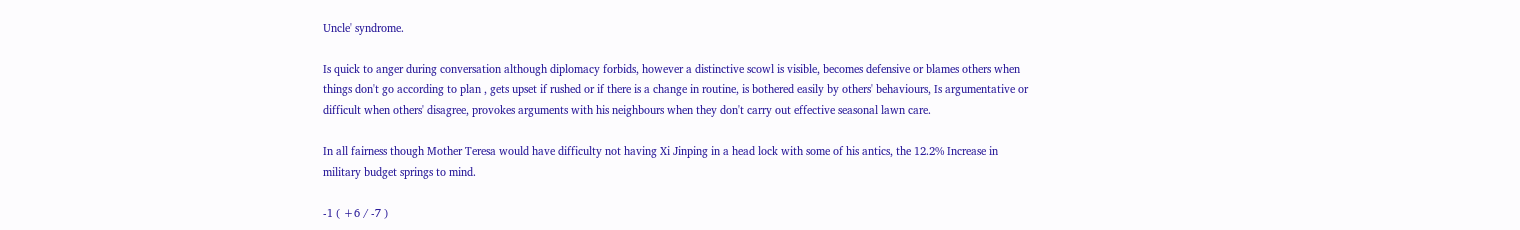Uncle' syndrome.

Is quick to anger during conversation although diplomacy forbids, however a distinctive scowl is visible, becomes defensive or blames others when things don't go according to plan , gets upset if rushed or if there is a change in routine, is bothered easily by others' behaviours, Is argumentative or difficult when others' disagree, provokes arguments with his neighbours when they don't carry out effective seasonal lawn care.

In all fairness though Mother Teresa would have difficulty not having Xi Jinping in a head lock with some of his antics, the 12.2% Increase in military budget springs to mind.

-1 ( +6 / -7 )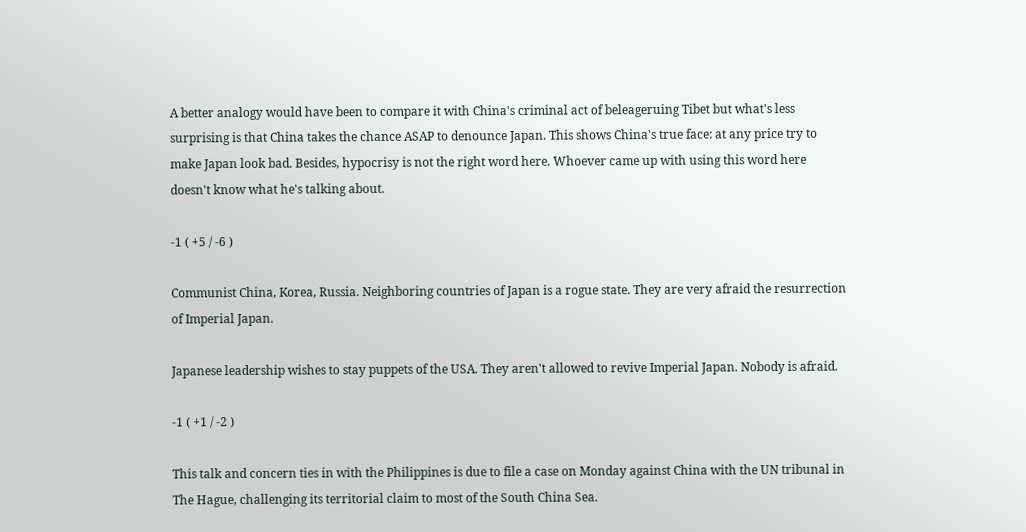A better analogy would have been to compare it with China's criminal act of beleageruing Tibet but what's less surprising is that China takes the chance ASAP to denounce Japan. This shows China's true face: at any price try to make Japan look bad. Besides, hypocrisy is not the right word here. Whoever came up with using this word here doesn't know what he's talking about.

-1 ( +5 / -6 )

Communist China, Korea, Russia. Neighboring countries of Japan is a rogue state. They are very afraid the resurrection of Imperial Japan.

Japanese leadership wishes to stay puppets of the USA. They aren't allowed to revive Imperial Japan. Nobody is afraid.

-1 ( +1 / -2 )

This talk and concern ties in with the Philippines is due to file a case on Monday against China with the UN tribunal in The Hague, challenging its territorial claim to most of the South China Sea.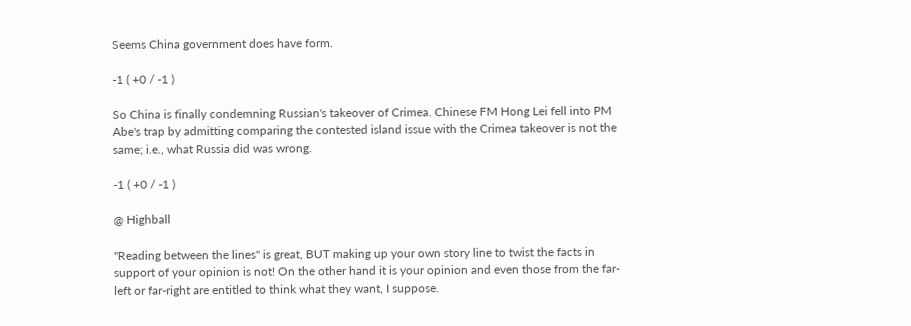Seems China government does have form.

-1 ( +0 / -1 )

So China is finally condemning Russian's takeover of Crimea. Chinese FM Hong Lei fell into PM Abe's trap by admitting comparing the contested island issue with the Crimea takeover is not the same; i.e., what Russia did was wrong.

-1 ( +0 / -1 )

@ Highball

"Reading between the lines" is great, BUT making up your own story line to twist the facts in support of your opinion is not! On the other hand it is your opinion and even those from the far-left or far-right are entitled to think what they want, I suppose.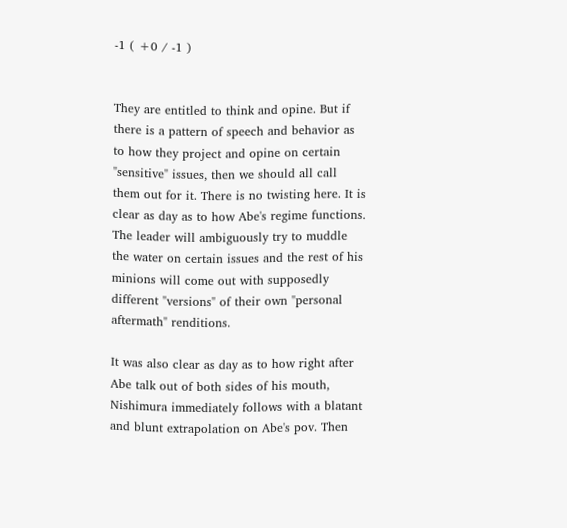-1 ( +0 / -1 )


They are entitled to think and opine. But if there is a pattern of speech and behavior as to how they project and opine on certain "sensitive" issues, then we should all call them out for it. There is no twisting here. It is clear as day as to how Abe's regime functions. The leader will ambiguously try to muddle the water on certain issues and the rest of his minions will come out with supposedly different "versions" of their own "personal aftermath" renditions.

It was also clear as day as to how right after Abe talk out of both sides of his mouth, Nishimura immediately follows with a blatant and blunt extrapolation on Abe's pov. Then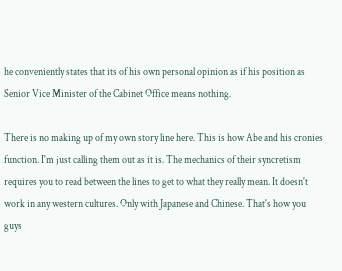he conveniently states that its of his own personal opinion as if his position as Senior Vice Minister of the Cabinet Office means nothing.

There is no making up of my own story line here. This is how Abe and his cronies function. I'm just calling them out as it is. The mechanics of their syncretism requires you to read between the lines to get to what they really mean. It doesn't work in any western cultures. Only with Japanese and Chinese. That's how you guys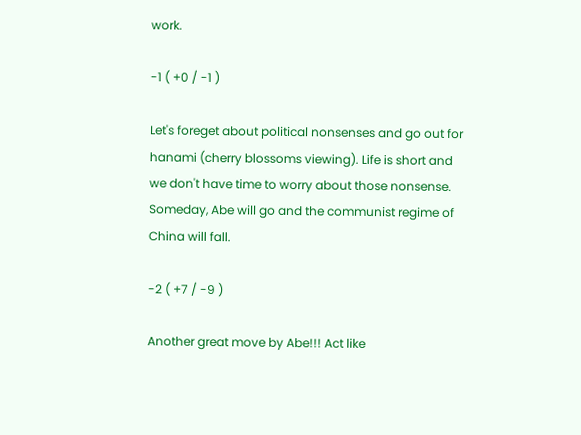work.

-1 ( +0 / -1 )

Let's foreget about political nonsenses and go out for hanami (cherry blossoms viewing). Life is short and we don't have time to worry about those nonsense. Someday, Abe will go and the communist regime of China will fall.

-2 ( +7 / -9 )

Another great move by Abe!!! Act like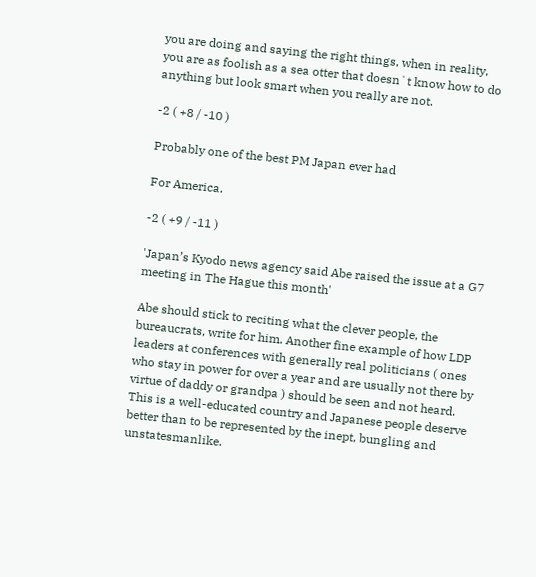you are doing and saying the right things, when in reality, you are as foolish as a sea otter that doesn`t know how to do anything but look smart when you really are not.

-2 ( +8 / -10 )

Probably one of the best PM Japan ever had

For America.

-2 ( +9 / -11 )

'Japan’s Kyodo news agency said Abe raised the issue at a G7 meeting in The Hague this month'

Abe should stick to reciting what the clever people, the bureaucrats, write for him. Another fine example of how LDP leaders at conferences with generally real politicians ( ones who stay in power for over a year and are usually not there by virtue of daddy or grandpa ) should be seen and not heard. This is a well-educated country and Japanese people deserve better than to be represented by the inept, bungling and unstatesmanlike.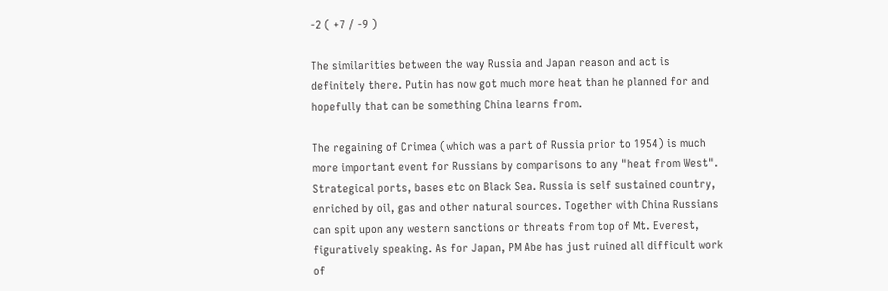-2 ( +7 / -9 )

The similarities between the way Russia and Japan reason and act is definitely there. Putin has now got much more heat than he planned for and hopefully that can be something China learns from.

The regaining of Crimea (which was a part of Russia prior to 1954) is much more important event for Russians by comparisons to any "heat from West". Strategical ports, bases etc on Black Sea. Russia is self sustained country, enriched by oil, gas and other natural sources. Together with China Russians can spit upon any western sanctions or threats from top of Mt. Everest, figuratively speaking. As for Japan, PM Abe has just ruined all difficult work of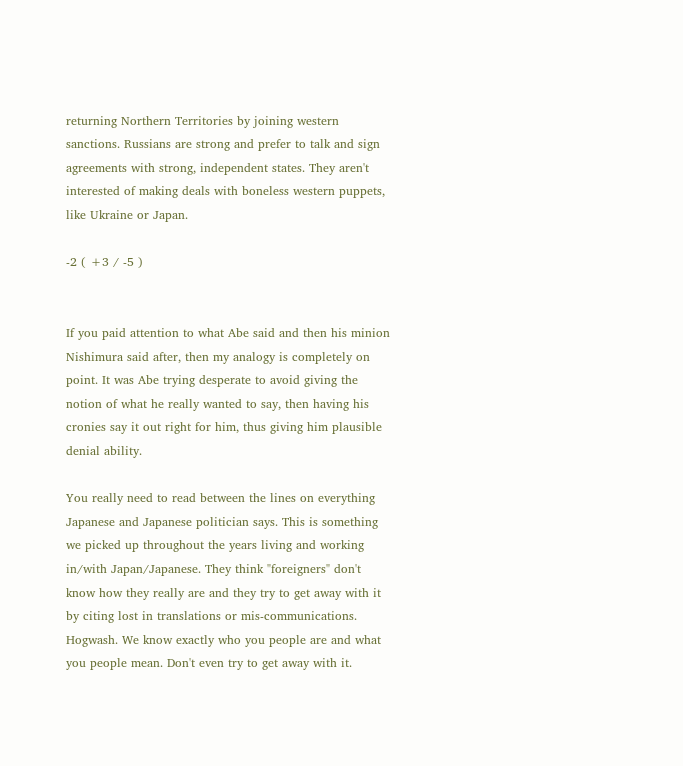returning Northern Territories by joining western sanctions. Russians are strong and prefer to talk and sign agreements with strong, independent states. They aren't interested of making deals with boneless western puppets, like Ukraine or Japan.

-2 ( +3 / -5 )


If you paid attention to what Abe said and then his minion Nishimura said after, then my analogy is completely on point. It was Abe trying desperate to avoid giving the notion of what he really wanted to say, then having his cronies say it out right for him, thus giving him plausible denial ability.

You really need to read between the lines on everything Japanese and Japanese politician says. This is something we picked up throughout the years living and working in/with Japan/Japanese. They think "foreigners" don't know how they really are and they try to get away with it by citing lost in translations or mis-communications. Hogwash. We know exactly who you people are and what you people mean. Don't even try to get away with it.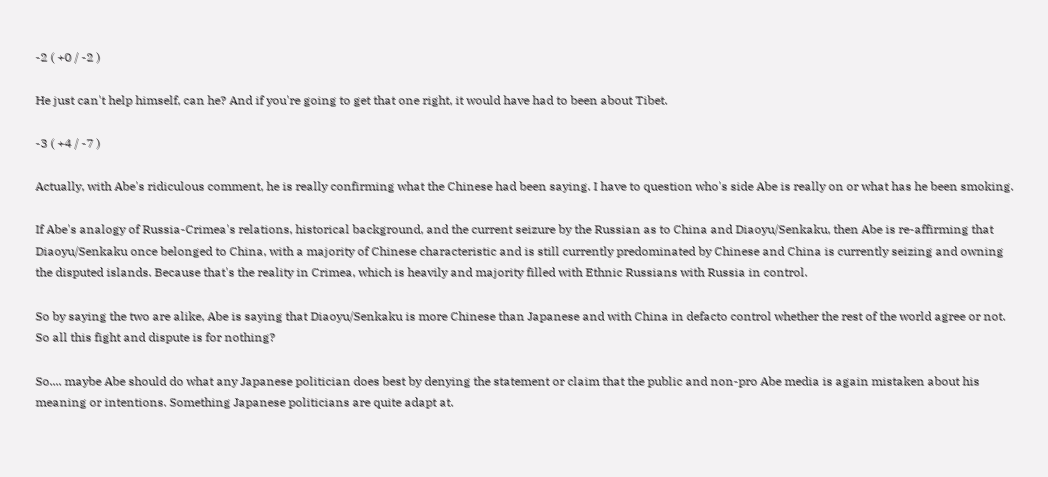-2 ( +0 / -2 )

He just can't help himself, can he? And if you're going to get that one right, it would have had to been about Tibet.

-3 ( +4 / -7 )

Actually, with Abe's ridiculous comment, he is really confirming what the Chinese had been saying. I have to question who's side Abe is really on or what has he been smoking.

If Abe's analogy of Russia-Crimea's relations, historical background, and the current seizure by the Russian as to China and Diaoyu/Senkaku, then Abe is re-affirming that Diaoyu/Senkaku once belonged to China, with a majority of Chinese characteristic and is still currently predominated by Chinese and China is currently seizing and owning the disputed islands. Because that's the reality in Crimea, which is heavily and majority filled with Ethnic Russians with Russia in control.

So by saying the two are alike, Abe is saying that Diaoyu/Senkaku is more Chinese than Japanese and with China in defacto control whether the rest of the world agree or not. So all this fight and dispute is for nothing?

So.... maybe Abe should do what any Japanese politician does best by denying the statement or claim that the public and non-pro Abe media is again mistaken about his meaning or intentions. Something Japanese politicians are quite adapt at.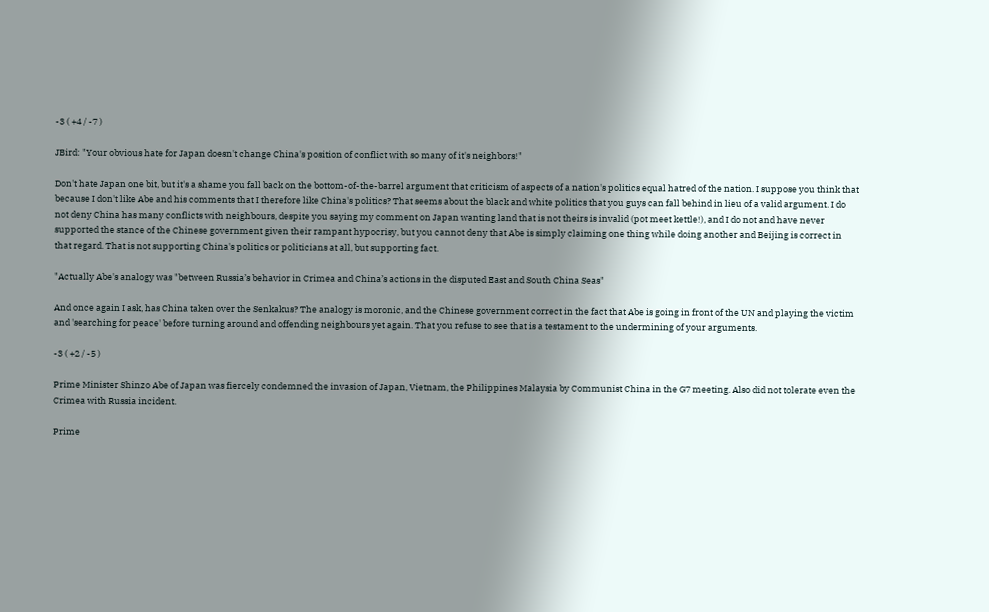-3 ( +4 / -7 )

JBird: "Your obvious hate for Japan doesn't change China's position of conflict with so many of it's neighbors!"

Don't hate Japan one bit, but it's a shame you fall back on the bottom-of-the-barrel argument that criticism of aspects of a nation's politics equal hatred of the nation. I suppose you think that because I don't like Abe and his comments that I therefore like China's politics? That seems about the black and white politics that you guys can fall behind in lieu of a valid argument. I do not deny China has many conflicts with neighbours, despite you saying my comment on Japan wanting land that is not theirs is invalid (pot meet kettle!), and I do not and have never supported the stance of the Chinese government given their rampant hypocrisy, but you cannot deny that Abe is simply claiming one thing while doing another and Beijing is correct in that regard. That is not supporting China's politics or politicians at all, but supporting fact.

"Actually Abe's analogy was "between Russia’s behavior in Crimea and China’s actions in the disputed East and South China Seas"

And once again I ask, has China taken over the Senkakus? The analogy is moronic, and the Chinese government correct in the fact that Abe is going in front of the UN and playing the victim and 'searching for peace' before turning around and offending neighbours yet again. That you refuse to see that is a testament to the undermining of your arguments.

-3 ( +2 / -5 )

Prime Minister Shinzo Abe of Japan was fiercely condemned the invasion of Japan, Vietnam, the Philippines Malaysia by Communist China in the G7 meeting. Also did not tolerate even the Crimea with Russia incident.

Prime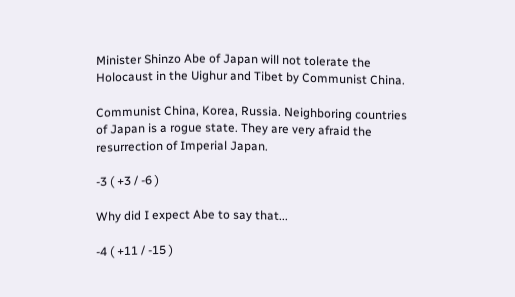Minister Shinzo Abe of Japan will not tolerate the Holocaust in the Uighur and Tibet by Communist China.

Communist China, Korea, Russia. Neighboring countries of Japan is a rogue state. They are very afraid the resurrection of Imperial Japan.

-3 ( +3 / -6 )

Why did I expect Abe to say that...

-4 ( +11 / -15 )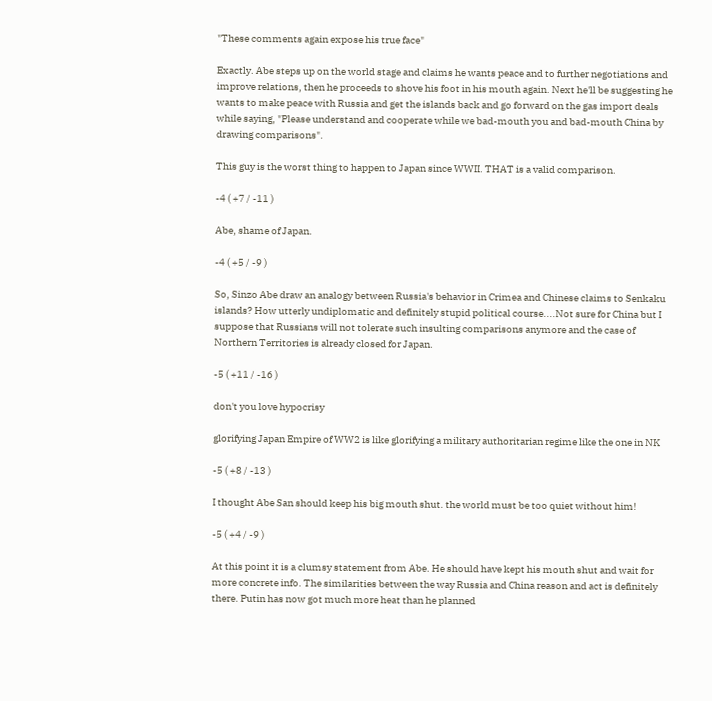"These comments again expose his true face"

Exactly. Abe steps up on the world stage and claims he wants peace and to further negotiations and improve relations, then he proceeds to shove his foot in his mouth again. Next he'll be suggesting he wants to make peace with Russia and get the islands back and go forward on the gas import deals while saying, "Please understand and cooperate while we bad-mouth you and bad-mouth China by drawing comparisons".

This guy is the worst thing to happen to Japan since WWII. THAT is a valid comparison.

-4 ( +7 / -11 )

Abe, shame of Japan.

-4 ( +5 / -9 )

So, Sinzo Abe draw an analogy between Russia's behavior in Crimea and Chinese claims to Senkaku islands? How utterly undiplomatic and definitely stupid political course....Not sure for China but I suppose that Russians will not tolerate such insulting comparisons anymore and the case of Northern Territories is already closed for Japan.

-5 ( +11 / -16 )

don't you love hypocrisy

glorifying Japan Empire of WW2 is like glorifying a military authoritarian regime like the one in NK

-5 ( +8 / -13 )

I thought Abe San should keep his big mouth shut. the world must be too quiet without him!

-5 ( +4 / -9 )

At this point it is a clumsy statement from Abe. He should have kept his mouth shut and wait for more concrete info. The similarities between the way Russia and China reason and act is definitely there. Putin has now got much more heat than he planned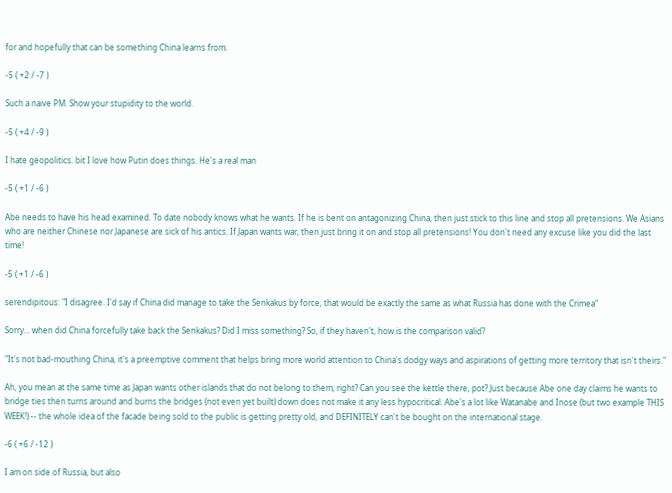for and hopefully that can be something China learns from.

-5 ( +2 / -7 )

Such a naive PM. Show your stupidity to the world.

-5 ( +4 / -9 )

I hate geopolitics. bit I love how Putin does things. He's a real man

-5 ( +1 / -6 )

Abe needs to have his head examined. To date nobody knows what he wants. If he is bent on antagonizing China, then just stick to this line and stop all pretensions. We Asians who are neither Chinese nor Japanese are sick of his antics. If Japan wants war, then just bring it on and stop all pretensions! You don't need any excuse like you did the last time!

-5 ( +1 / -6 )

serendipitous: "I disagree. I'd say if China did manage to take the Senkakus by force, that would be exactly the same as what Russia has done with the Crimea"

Sorry... when did China forcefully take back the Senkakus? Did I miss something? So, if they haven't, how is the comparison valid?

"It's not bad-mouthing China, it's a preemptive comment that helps bring more world attention to China's dodgy ways and aspirations of getting more territory that isn't theirs."

Ah, you mean at the same time as Japan wants other islands that do not belong to them, right? Can you see the kettle there, pot? Just because Abe one day claims he wants to bridge ties then turns around and burns the bridges (not even yet built) down does not make it any less hypocritical. Abe's a lot like Watanabe and Inose (but two example THIS WEEK!) -- the whole idea of the facade being sold to the public is getting pretty old, and DEFINITELY can't be bought on the international stage.

-6 ( +6 / -12 )

I am on side of Russia, but also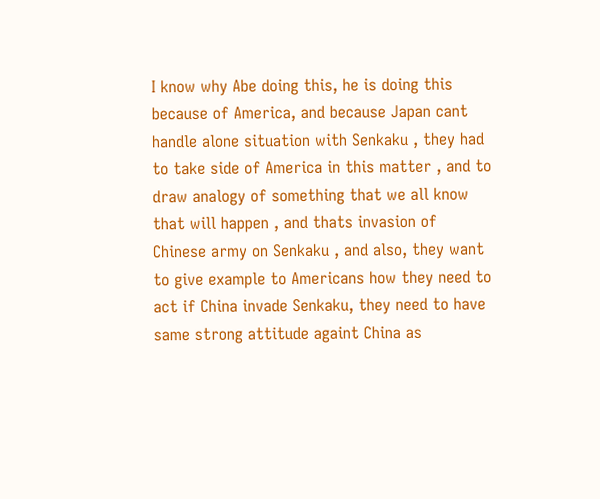I know why Abe doing this, he is doing this because of America, and because Japan cant handle alone situation with Senkaku , they had to take side of America in this matter , and to draw analogy of something that we all know that will happen , and thats invasion of Chinese army on Senkaku , and also, they want to give example to Americans how they need to act if China invade Senkaku, they need to have same strong attitude againt China as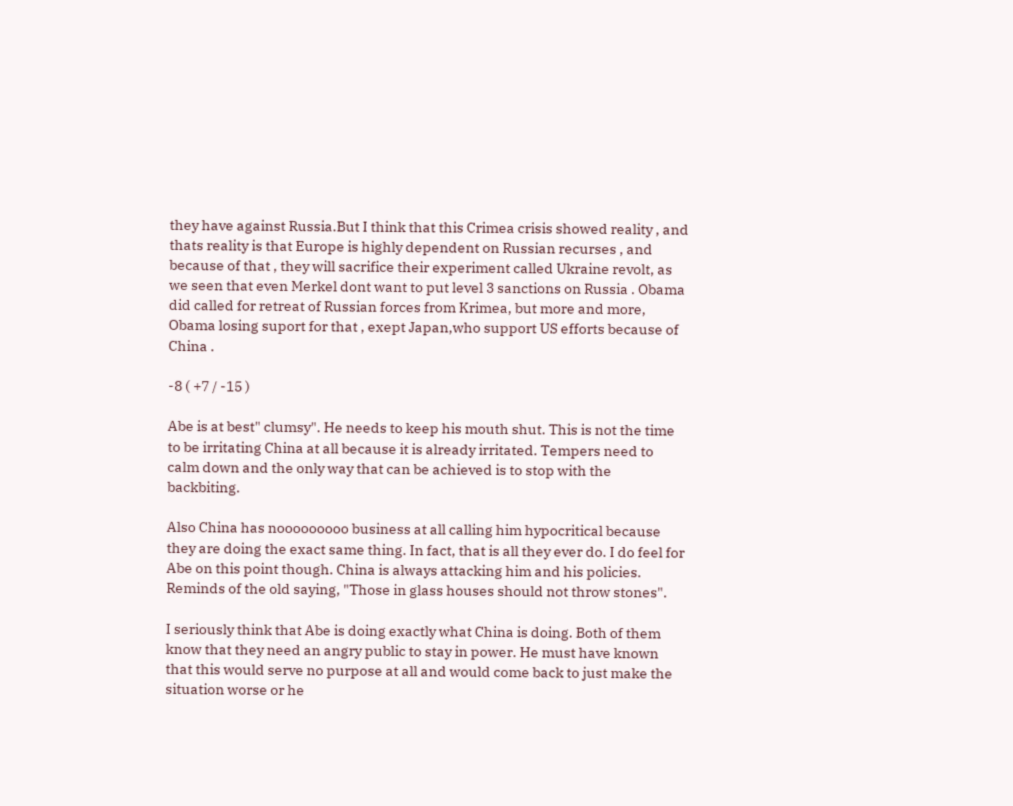they have against Russia.But I think that this Crimea crisis showed reality , and thats reality is that Europe is highly dependent on Russian recurses , and because of that , they will sacrifice their experiment called Ukraine revolt, as we seen that even Merkel dont want to put level 3 sanctions on Russia . Obama did called for retreat of Russian forces from Krimea, but more and more, Obama losing suport for that , exept Japan,who support US efforts because of China .

-8 ( +7 / -15 )

Abe is at best" clumsy". He needs to keep his mouth shut. This is not the time to be irritating China at all because it is already irritated. Tempers need to calm down and the only way that can be achieved is to stop with the backbiting.

Also China has nooooooooo business at all calling him hypocritical because they are doing the exact same thing. In fact, that is all they ever do. I do feel for Abe on this point though. China is always attacking him and his policies. Reminds of the old saying, "Those in glass houses should not throw stones".

I seriously think that Abe is doing exactly what China is doing. Both of them know that they need an angry public to stay in power. He must have known that this would serve no purpose at all and would come back to just make the situation worse or he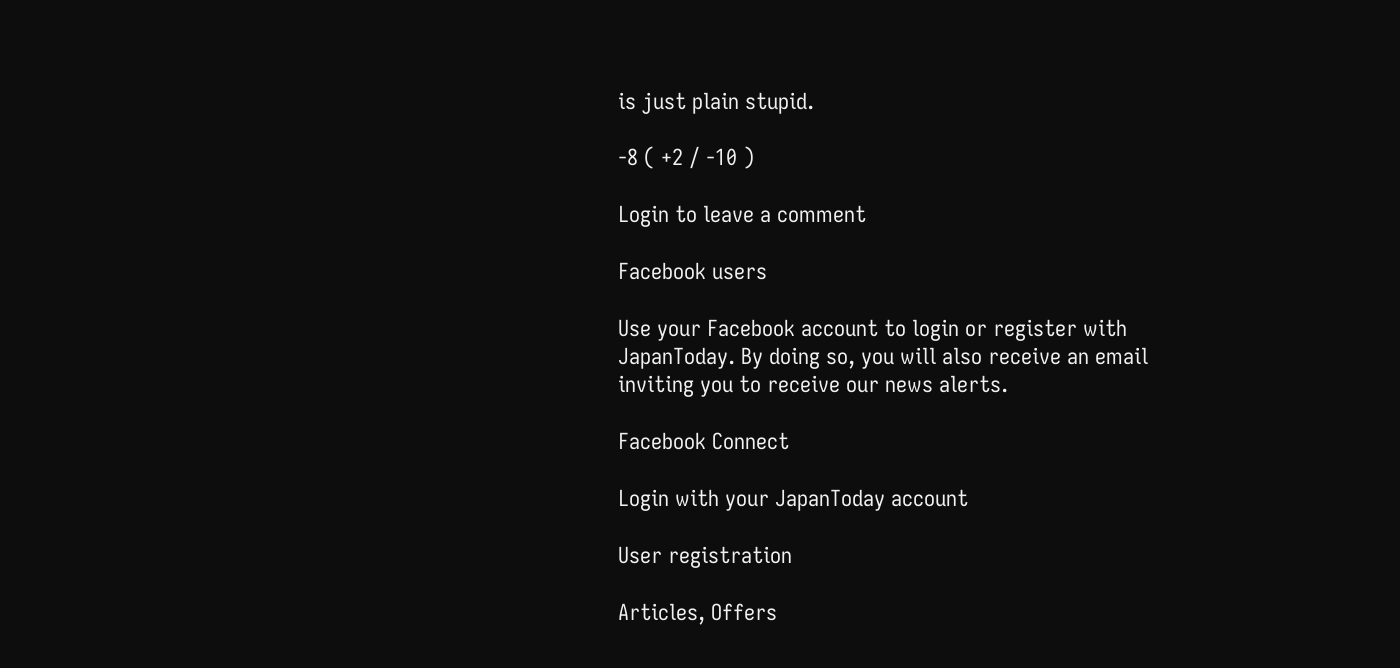is just plain stupid.

-8 ( +2 / -10 )

Login to leave a comment

Facebook users

Use your Facebook account to login or register with JapanToday. By doing so, you will also receive an email inviting you to receive our news alerts.

Facebook Connect

Login with your JapanToday account

User registration

Articles, Offers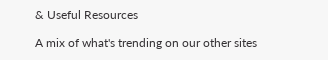& Useful Resources

A mix of what's trending on our other sites